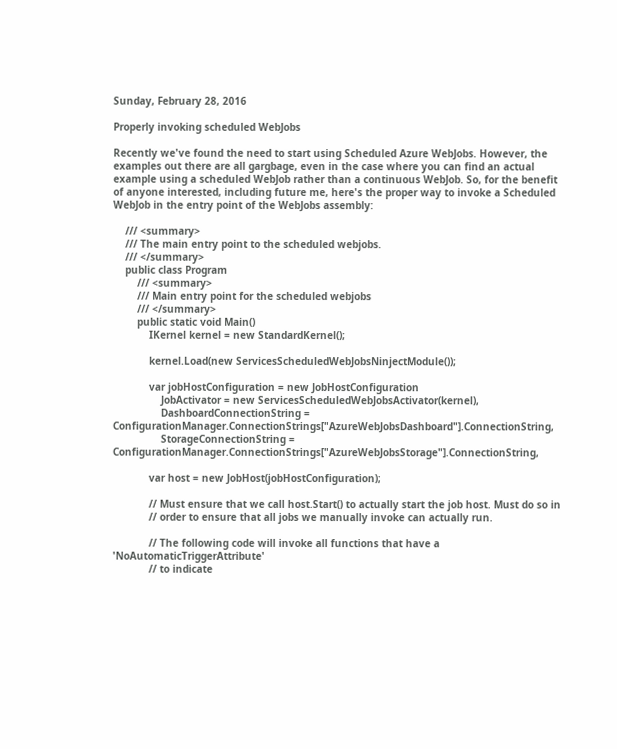Sunday, February 28, 2016

Properly invoking scheduled WebJobs

Recently we've found the need to start using Scheduled Azure WebJobs. However, the examples out there are all gargbage, even in the case where you can find an actual example using a scheduled WebJob rather than a continuous WebJob. So, for the benefit of anyone interested, including future me, here's the proper way to invoke a Scheduled WebJob in the entry point of the WebJobs assembly:

    /// <summary>
    /// The main entry point to the scheduled webjobs.
    /// </summary>
    public class Program
        /// <summary>
        /// Main entry point for the scheduled webjobs
        /// </summary>
        public static void Main()
            IKernel kernel = new StandardKernel();

            kernel.Load(new ServicesScheduledWebJobsNinjectModule());

            var jobHostConfiguration = new JobHostConfiguration
                JobActivator = new ServicesScheduledWebJobsActivator(kernel),
                DashboardConnectionString = ConfigurationManager.ConnectionStrings["AzureWebJobsDashboard"].ConnectionString,
                StorageConnectionString = ConfigurationManager.ConnectionStrings["AzureWebJobsStorage"].ConnectionString,

            var host = new JobHost(jobHostConfiguration);

            // Must ensure that we call host.Start() to actually start the job host. Must do so in
            // order to ensure that all jobs we manually invoke can actually run.

            // The following code will invoke all functions that have a 'NoAutomaticTriggerAttribute'
            // to indicate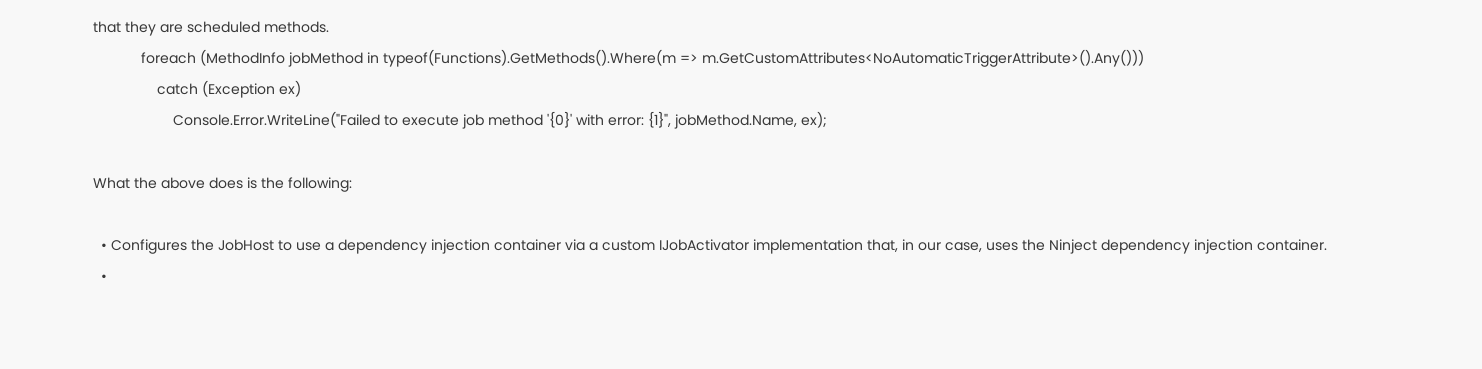that they are scheduled methods.
            foreach (MethodInfo jobMethod in typeof(Functions).GetMethods().Where(m => m.GetCustomAttributes<NoAutomaticTriggerAttribute>().Any()))
                catch (Exception ex)
                    Console.Error.WriteLine("Failed to execute job method '{0}' with error: {1}", jobMethod.Name, ex);

What the above does is the following:

  • Configures the JobHost to use a dependency injection container via a custom IJobActivator implementation that, in our case, uses the Ninject dependency injection container.
  •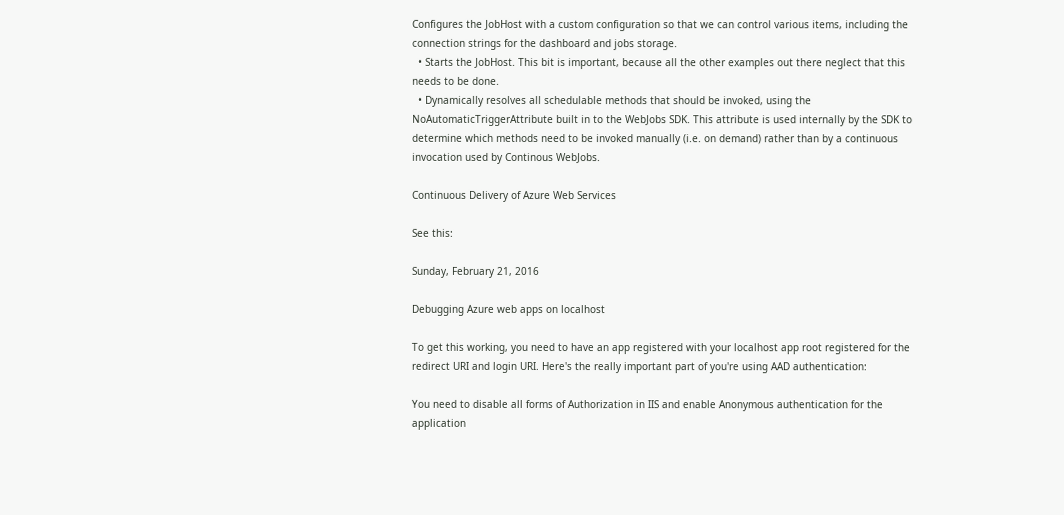Configures the JobHost with a custom configuration so that we can control various items, including the connection strings for the dashboard and jobs storage.
  • Starts the JobHost. This bit is important, because all the other examples out there neglect that this needs to be done.
  • Dynamically resolves all schedulable methods that should be invoked, using the NoAutomaticTriggerAttribute built in to the WebJobs SDK. This attribute is used internally by the SDK to determine which methods need to be invoked manually (i.e. on demand) rather than by a continuous invocation used by Continous WebJobs.

Continuous Delivery of Azure Web Services

See this:

Sunday, February 21, 2016

Debugging Azure web apps on localhost

To get this working, you need to have an app registered with your localhost app root registered for the redirect URI and login URI. Here's the really important part of you're using AAD authentication:

You need to disable all forms of Authorization in IIS and enable Anonymous authentication for the application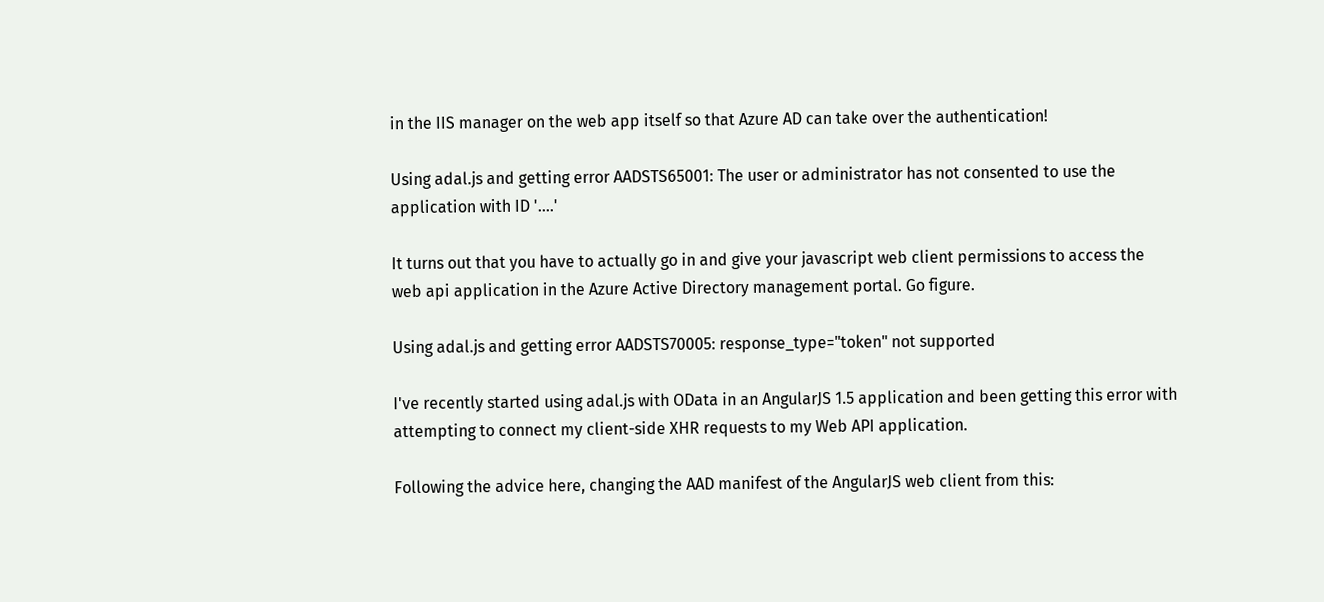in the IIS manager on the web app itself so that Azure AD can take over the authentication!

Using adal.js and getting error AADSTS65001: The user or administrator has not consented to use the application with ID '....'

It turns out that you have to actually go in and give your javascript web client permissions to access the web api application in the Azure Active Directory management portal. Go figure.

Using adal.js and getting error AADSTS70005: response_type="token" not supported

I've recently started using adal.js with OData in an AngularJS 1.5 application and been getting this error with attempting to connect my client-side XHR requests to my Web API application.

Following the advice here, changing the AAD manifest of the AngularJS web client from this: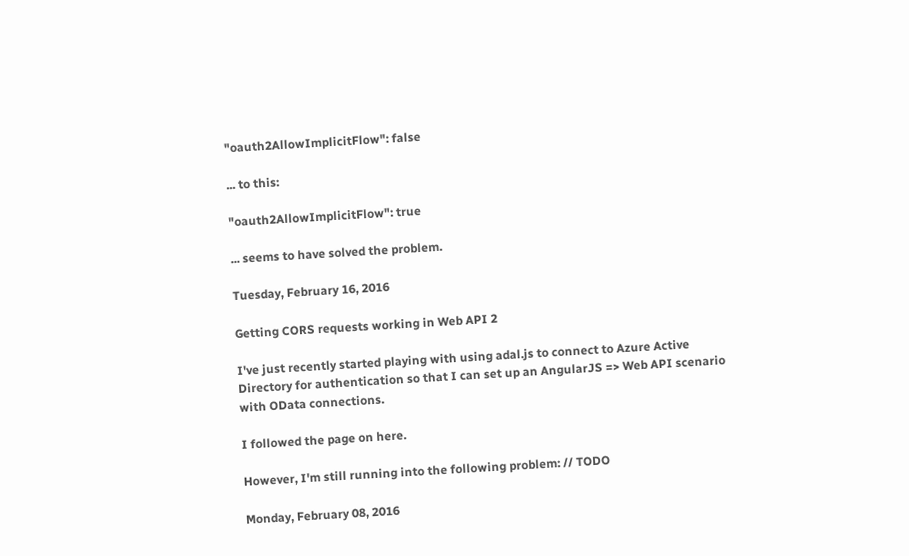"oauth2AllowImplicitFlow": false

... to this:

"oauth2AllowImplicitFlow": true

... seems to have solved the problem.

Tuesday, February 16, 2016

Getting CORS requests working in Web API 2

I've just recently started playing with using adal.js to connect to Azure Active Directory for authentication so that I can set up an AngularJS => Web API scenario with OData connections.

I followed the page on here.

However, I'm still running into the following problem: // TODO

Monday, February 08, 2016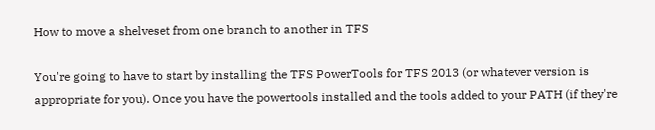How to move a shelveset from one branch to another in TFS

You're going to have to start by installing the TFS PowerTools for TFS 2013 (or whatever version is appropriate for you). Once you have the powertools installed and the tools added to your PATH (if they're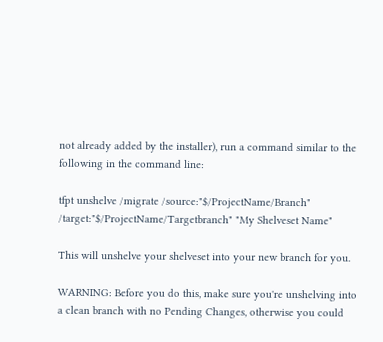not already added by the installer), run a command similar to the following in the command line:

tfpt unshelve /migrate /source:"$/ProjectName/Branch" /target:"$/ProjectName/Targetbranch" "My Shelveset Name"

This will unshelve your shelveset into your new branch for you.

WARNING: Before you do this, make sure you're unshelving into a clean branch with no Pending Changes, otherwise you could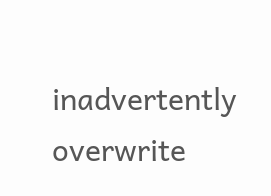inadvertently overwrite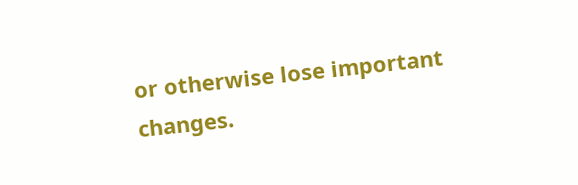or otherwise lose important changes.